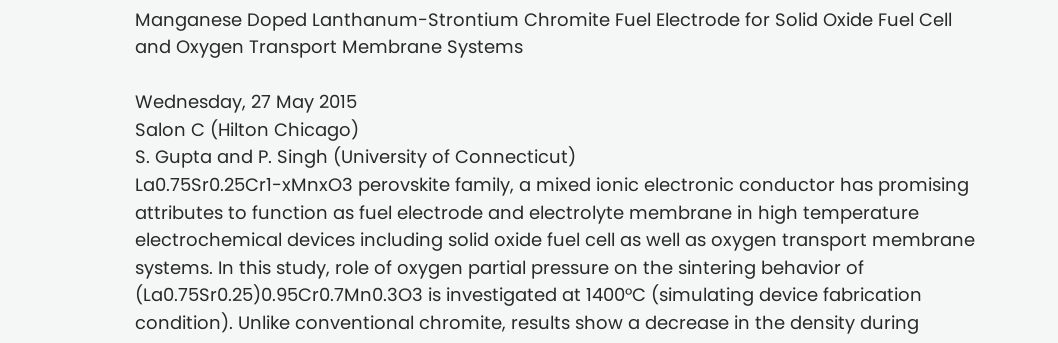Manganese Doped Lanthanum-Strontium Chromite Fuel Electrode for Solid Oxide Fuel Cell and Oxygen Transport Membrane Systems

Wednesday, 27 May 2015
Salon C (Hilton Chicago)
S. Gupta and P. Singh (University of Connecticut)
La0.75Sr0.25Cr1-xMnxO3 perovskite family, a mixed ionic electronic conductor has promising attributes to function as fuel electrode and electrolyte membrane in high temperature electrochemical devices including solid oxide fuel cell as well as oxygen transport membrane systems. In this study, role of oxygen partial pressure on the sintering behavior of (La0.75Sr0.25)0.95Cr0.7Mn0.3O3 is investigated at 1400°C (simulating device fabrication condition). Unlike conventional chromite, results show a decrease in the density during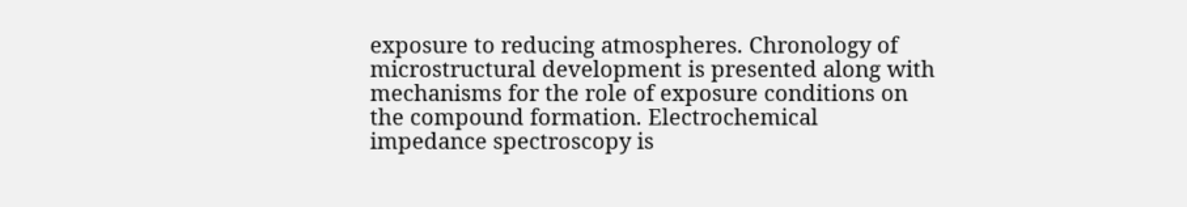exposure to reducing atmospheres. Chronology of microstructural development is presented along with mechanisms for the role of exposure conditions on the compound formation. Electrochemical impedance spectroscopy is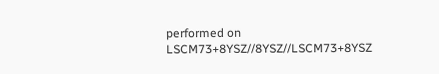performed on LSCM73+8YSZ//8YSZ//LSCM73+8YSZ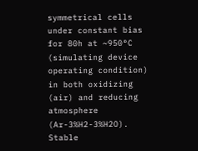symmetrical cells under constant bias for 80h at ~950°C (simulating device operating condition) in both oxidizing (air) and reducing atmosphere (Ar-3%H2-3%H2O). Stable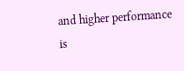and higher performance is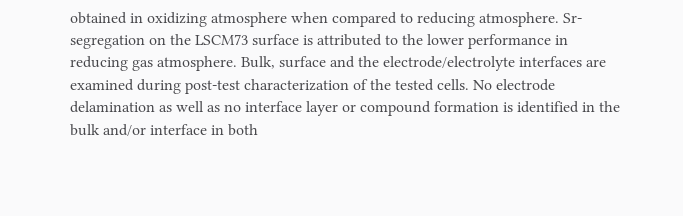obtained in oxidizing atmosphere when compared to reducing atmosphere. Sr-segregation on the LSCM73 surface is attributed to the lower performance in reducing gas atmosphere. Bulk, surface and the electrode/electrolyte interfaces are examined during post-test characterization of the tested cells. No electrode delamination as well as no interface layer or compound formation is identified in the bulk and/or interface in both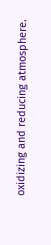oxidizing and reducing atmosphere.